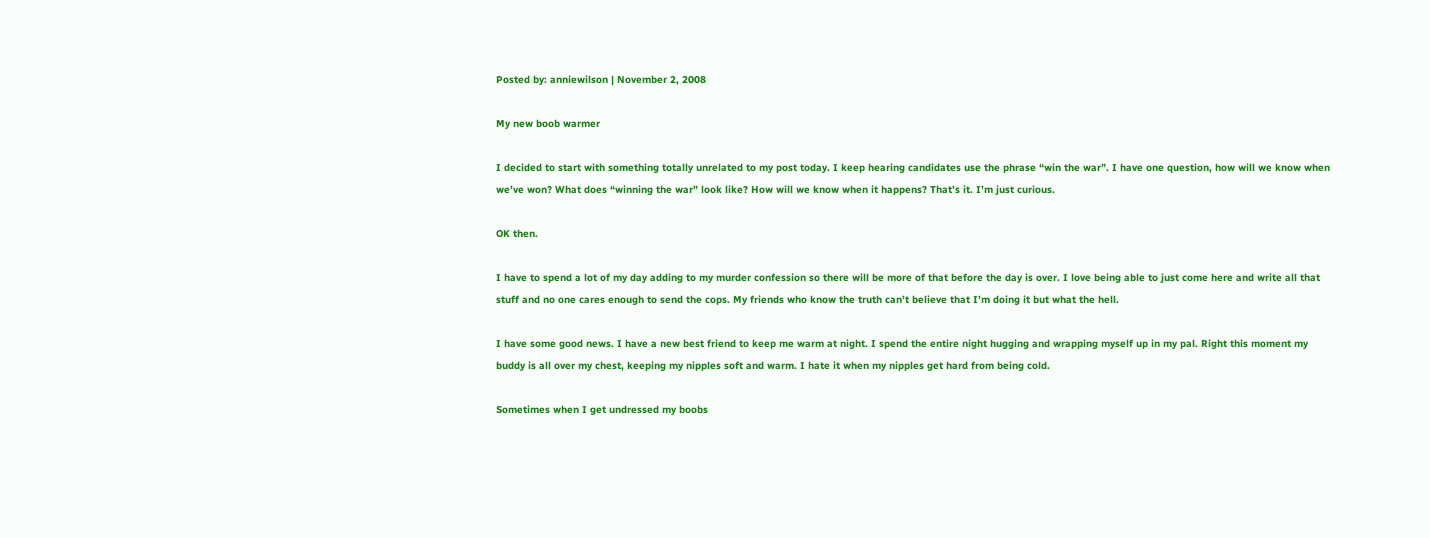Posted by: anniewilson | November 2, 2008

My new boob warmer

I decided to start with something totally unrelated to my post today. I keep hearing candidates use the phrase “win the war”. I have one question, how will we know when we’ve won? What does “winning the war” look like? How will we know when it happens? That’s it. I’m just curious.

OK then.

I have to spend a lot of my day adding to my murder confession so there will be more of that before the day is over. I love being able to just come here and write all that stuff and no one cares enough to send the cops. My friends who know the truth can’t believe that I’m doing it but what the hell.

I have some good news. I have a new best friend to keep me warm at night. I spend the entire night hugging and wrapping myself up in my pal. Right this moment my buddy is all over my chest, keeping my nipples soft and warm. I hate it when my nipples get hard from being cold.

Sometimes when I get undressed my boobs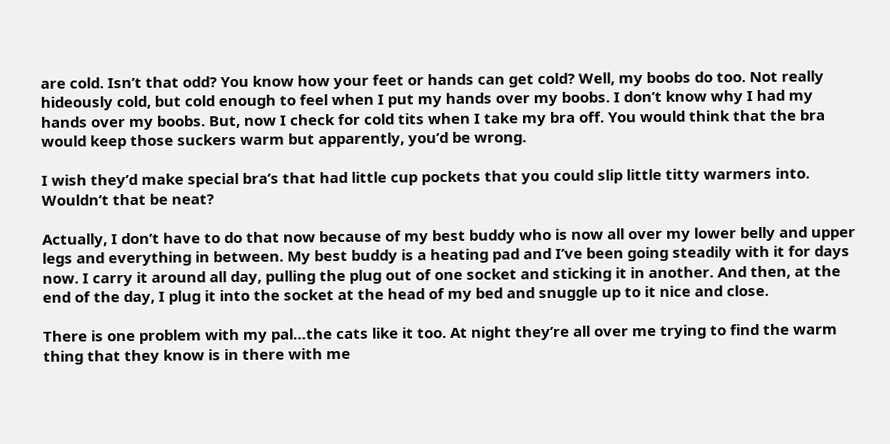are cold. Isn’t that odd? You know how your feet or hands can get cold? Well, my boobs do too. Not really hideously cold, but cold enough to feel when I put my hands over my boobs. I don’t know why I had my hands over my boobs. But, now I check for cold tits when I take my bra off. You would think that the bra would keep those suckers warm but apparently, you’d be wrong.

I wish they’d make special bra’s that had little cup pockets that you could slip little titty warmers into. Wouldn’t that be neat?

Actually, I don’t have to do that now because of my best buddy who is now all over my lower belly and upper legs and everything in between. My best buddy is a heating pad and I’ve been going steadily with it for days now. I carry it around all day, pulling the plug out of one socket and sticking it in another. And then, at the end of the day, I plug it into the socket at the head of my bed and snuggle up to it nice and close.

There is one problem with my pal…the cats like it too. At night they’re all over me trying to find the warm thing that they know is in there with me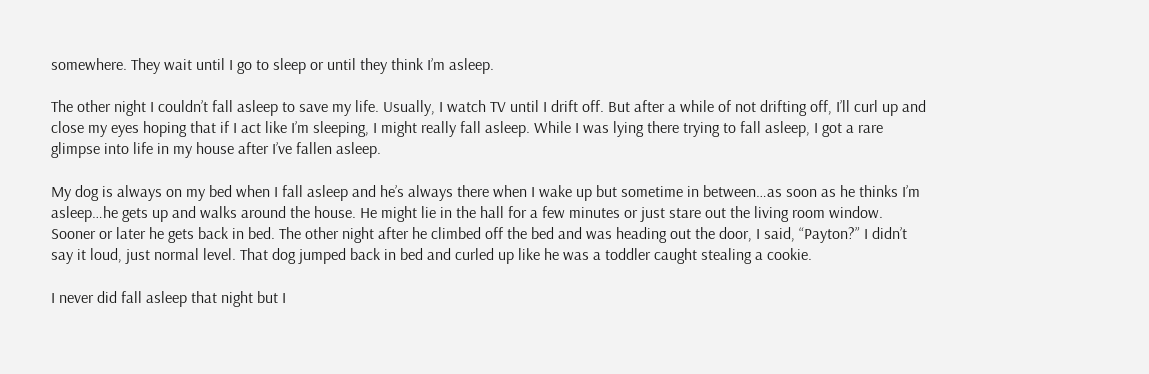somewhere. They wait until I go to sleep or until they think I’m asleep.

The other night I couldn’t fall asleep to save my life. Usually, I watch TV until I drift off. But after a while of not drifting off, I’ll curl up and close my eyes hoping that if I act like I’m sleeping, I might really fall asleep. While I was lying there trying to fall asleep, I got a rare glimpse into life in my house after I’ve fallen asleep.

My dog is always on my bed when I fall asleep and he’s always there when I wake up but sometime in between…as soon as he thinks I’m asleep…he gets up and walks around the house. He might lie in the hall for a few minutes or just stare out the living room window. Sooner or later he gets back in bed. The other night after he climbed off the bed and was heading out the door, I said, “Payton?” I didn’t say it loud, just normal level. That dog jumped back in bed and curled up like he was a toddler caught stealing a cookie.

I never did fall asleep that night but I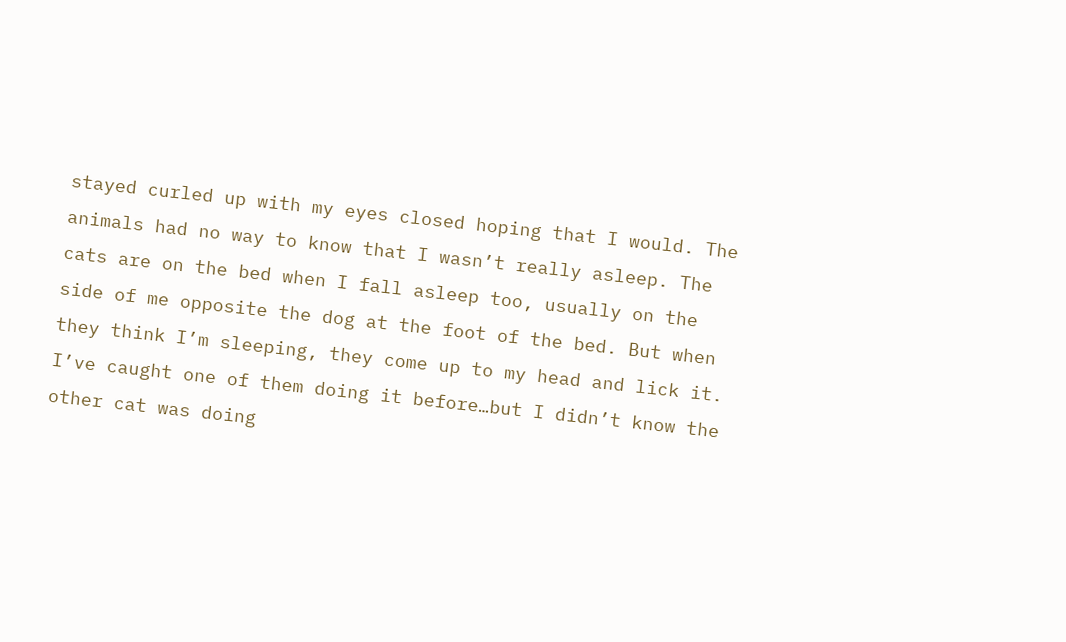stayed curled up with my eyes closed hoping that I would. The animals had no way to know that I wasn’t really asleep. The cats are on the bed when I fall asleep too, usually on the side of me opposite the dog at the foot of the bed. But when they think I’m sleeping, they come up to my head and lick it. I’ve caught one of them doing it before…but I didn’t know the other cat was doing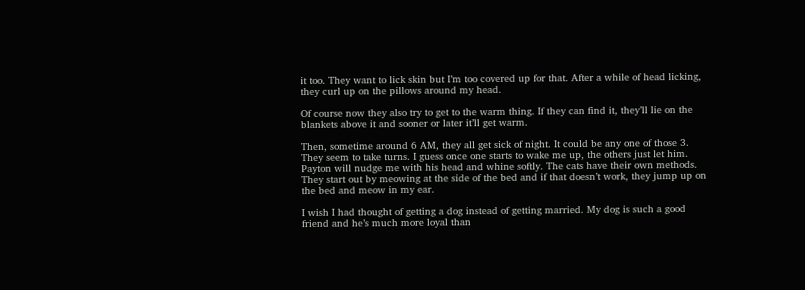it too. They want to lick skin but I’m too covered up for that. After a while of head licking, they curl up on the pillows around my head.

Of course now they also try to get to the warm thing. If they can find it, they’ll lie on the blankets above it and sooner or later it’ll get warm.

Then, sometime around 6 AM, they all get sick of night. It could be any one of those 3. They seem to take turns. I guess once one starts to wake me up, the others just let him. Payton will nudge me with his head and whine softly. The cats have their own methods. They start out by meowing at the side of the bed and if that doesn’t work, they jump up on the bed and meow in my ear.

I wish I had thought of getting a dog instead of getting married. My dog is such a good friend and he’s much more loyal than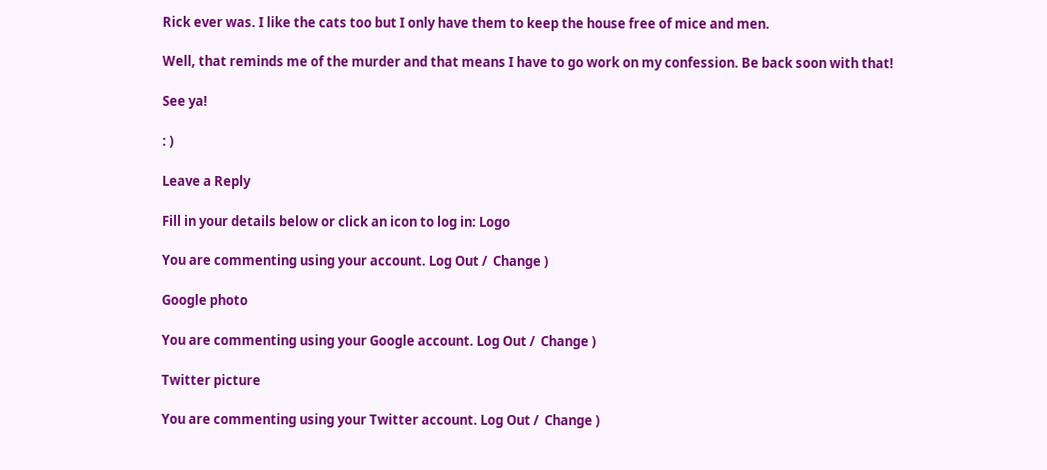Rick ever was. I like the cats too but I only have them to keep the house free of mice and men.

Well, that reminds me of the murder and that means I have to go work on my confession. Be back soon with that!

See ya!

: )

Leave a Reply

Fill in your details below or click an icon to log in: Logo

You are commenting using your account. Log Out /  Change )

Google photo

You are commenting using your Google account. Log Out /  Change )

Twitter picture

You are commenting using your Twitter account. Log Out /  Change )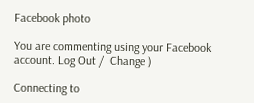Facebook photo

You are commenting using your Facebook account. Log Out /  Change )

Connecting to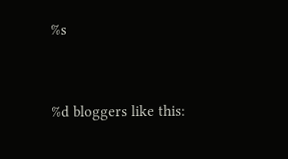%s


%d bloggers like this: